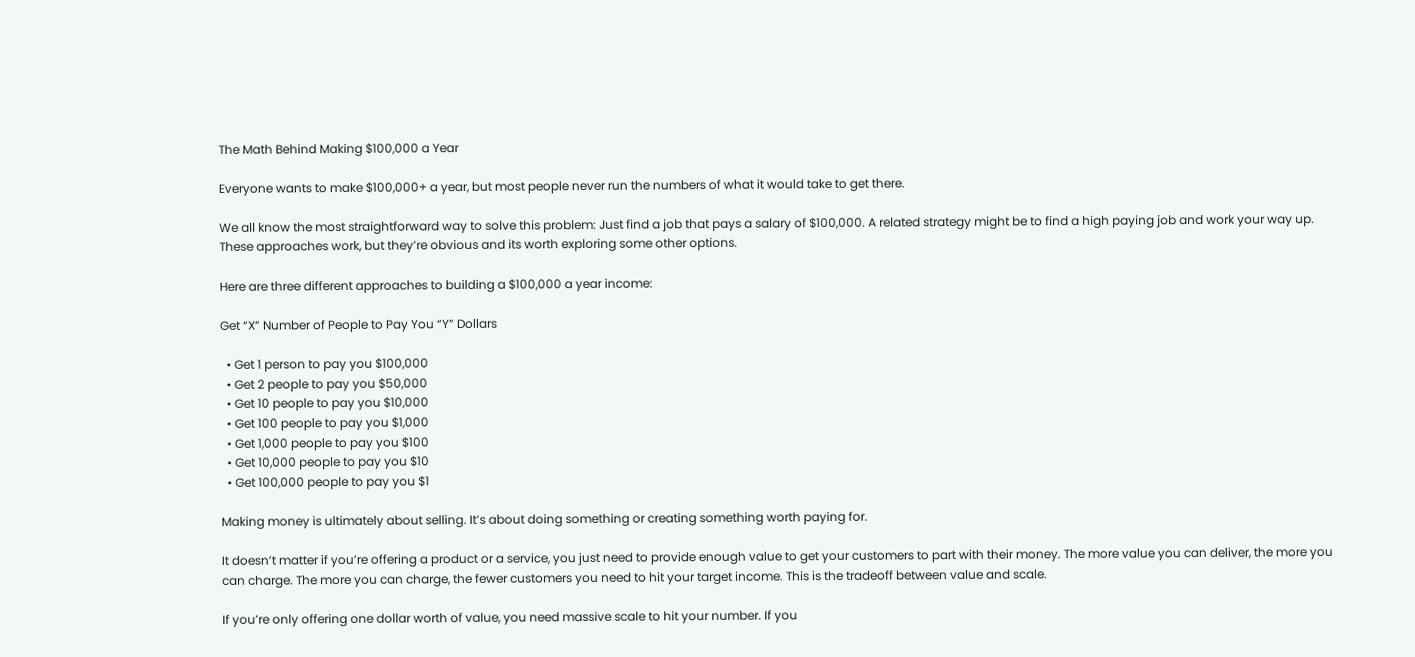The Math Behind Making $100,000 a Year

Everyone wants to make $100,000+ a year, but most people never run the numbers of what it would take to get there.

We all know the most straightforward way to solve this problem: Just find a job that pays a salary of $100,000. A related strategy might be to find a high paying job and work your way up. These approaches work, but they’re obvious and its worth exploring some other options.

Here are three different approaches to building a $100,000 a year income:

Get “X” Number of People to Pay You “Y” Dollars

  • Get 1 person to pay you $100,000
  • Get 2 people to pay you $50,000
  • Get 10 people to pay you $10,000
  • Get 100 people to pay you $1,000
  • Get 1,000 people to pay you $100
  • Get 10,000 people to pay you $10
  • Get 100,000 people to pay you $1

Making money is ultimately about selling. It’s about doing something or creating something worth paying for.

It doesn’t matter if you’re offering a product or a service, you just need to provide enough value to get your customers to part with their money. The more value you can deliver, the more you can charge. The more you can charge, the fewer customers you need to hit your target income. This is the tradeoff between value and scale.

If you’re only offering one dollar worth of value, you need massive scale to hit your number. If you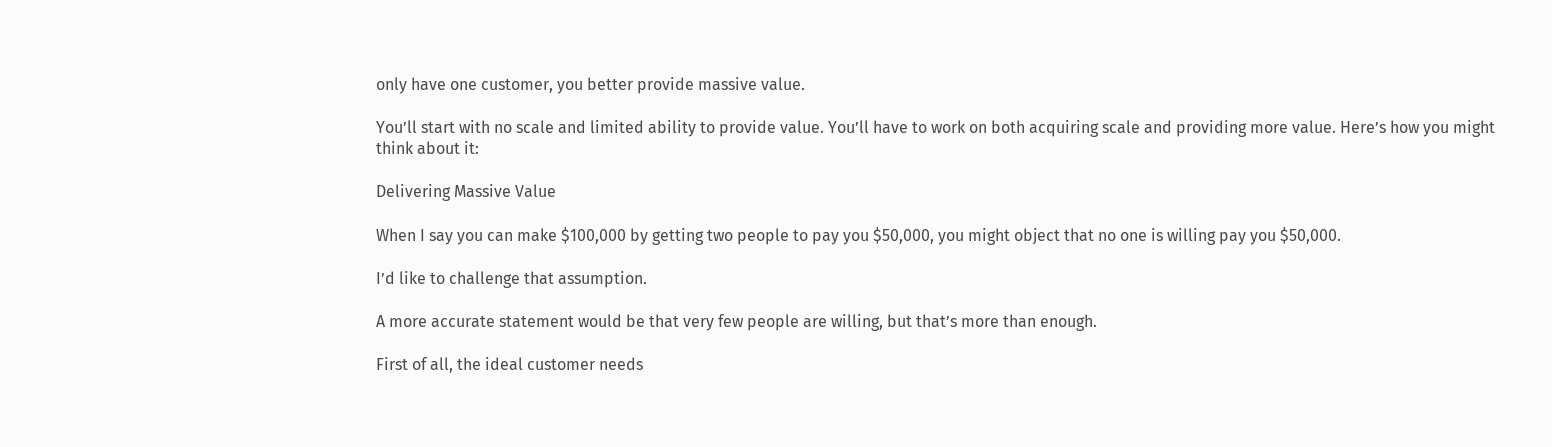only have one customer, you better provide massive value.

You’ll start with no scale and limited ability to provide value. You’ll have to work on both acquiring scale and providing more value. Here’s how you might think about it:

Delivering Massive Value

When I say you can make $100,000 by getting two people to pay you $50,000, you might object that no one is willing pay you $50,000.

I’d like to challenge that assumption.

A more accurate statement would be that very few people are willing, but that’s more than enough.

First of all, the ideal customer needs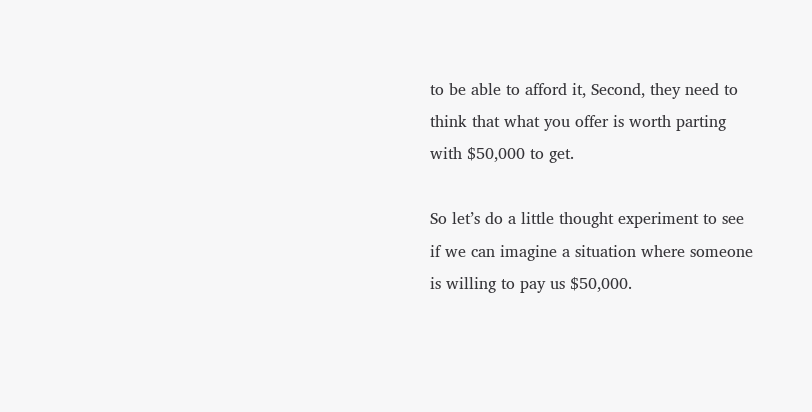to be able to afford it, Second, they need to think that what you offer is worth parting with $50,000 to get.

So let’s do a little thought experiment to see if we can imagine a situation where someone is willing to pay us $50,000.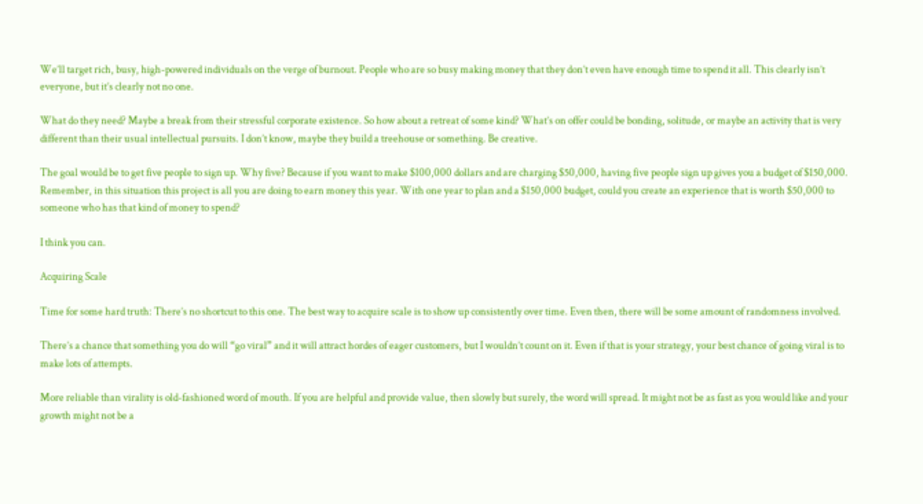We’ll target rich, busy, high-powered individuals on the verge of burnout. People who are so busy making money that they don’t even have enough time to spend it all. This clearly isn’t everyone, but it’s clearly not no one.

What do they need? Maybe a break from their stressful corporate existence. So how about a retreat of some kind? What’s on offer could be bonding, solitude, or maybe an activity that is very different than their usual intellectual pursuits. I don’t know, maybe they build a treehouse or something. Be creative.

The goal would be to get five people to sign up. Why five? Because if you want to make $100,000 dollars and are charging $50,000, having five people sign up gives you a budget of $150,000. Remember, in this situation this project is all you are doing to earn money this year. With one year to plan and a $150,000 budget, could you create an experience that is worth $50,000 to someone who has that kind of money to spend?

I think you can.

Acquiring Scale

Time for some hard truth: There’s no shortcut to this one. The best way to acquire scale is to show up consistently over time. Even then, there will be some amount of randomness involved.

There’s a chance that something you do will “go viral” and it will attract hordes of eager customers, but I wouldn’t count on it. Even if that is your strategy, your best chance of going viral is to make lots of attempts.

More reliable than virality is old-fashioned word of mouth. If you are helpful and provide value, then slowly but surely, the word will spread. It might not be as fast as you would like and your growth might not be a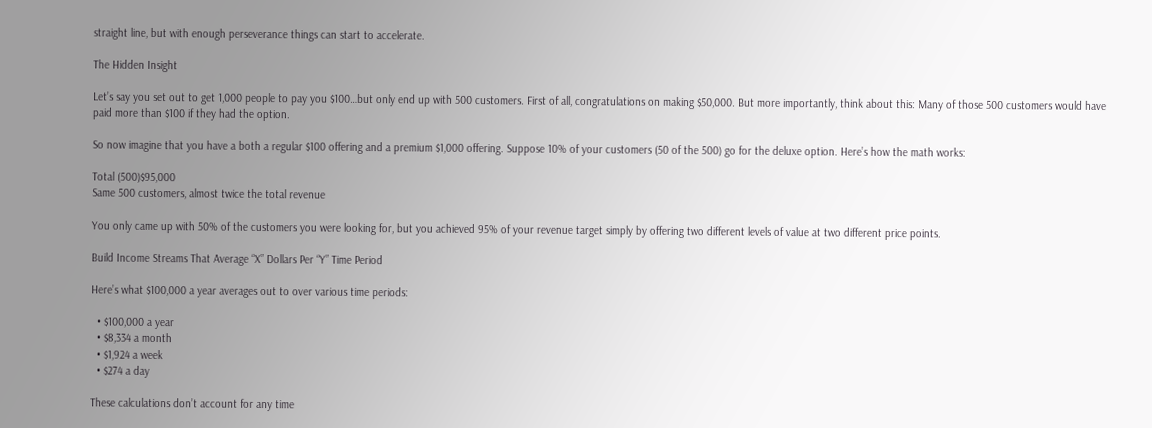straight line, but with enough perseverance things can start to accelerate.

The Hidden Insight

Let’s say you set out to get 1,000 people to pay you $100…but only end up with 500 customers. First of all, congratulations on making $50,000. But more importantly, think about this: Many of those 500 customers would have paid more than $100 if they had the option.

So now imagine that you have a both a regular $100 offering and a premium $1,000 offering. Suppose 10% of your customers (50 of the 500) go for the deluxe option. Here’s how the math works:

Total (500)$95,000
Same 500 customers, almost twice the total revenue

You only came up with 50% of the customers you were looking for, but you achieved 95% of your revenue target simply by offering two different levels of value at two different price points.

Build Income Streams That Average “X” Dollars Per “Y” Time Period

Here’s what $100,000 a year averages out to over various time periods:

  • $100,000 a year
  • $8,334 a month
  • $1,924 a week
  • $274 a day

These calculations don’t account for any time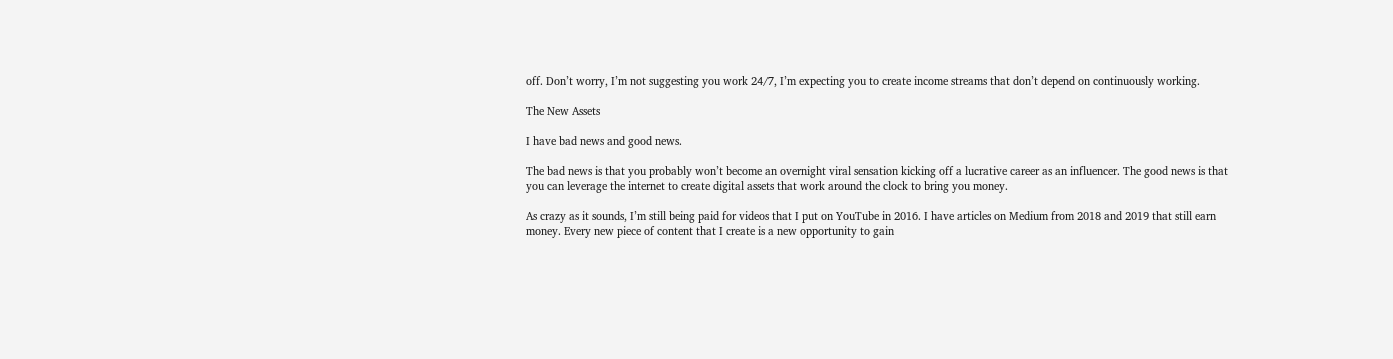off. Don’t worry, I’m not suggesting you work 24/7, I’m expecting you to create income streams that don’t depend on continuously working.

The New Assets

I have bad news and good news.

The bad news is that you probably won’t become an overnight viral sensation kicking off a lucrative career as an influencer. The good news is that you can leverage the internet to create digital assets that work around the clock to bring you money.

As crazy as it sounds, I’m still being paid for videos that I put on YouTube in 2016. I have articles on Medium from 2018 and 2019 that still earn money. Every new piece of content that I create is a new opportunity to gain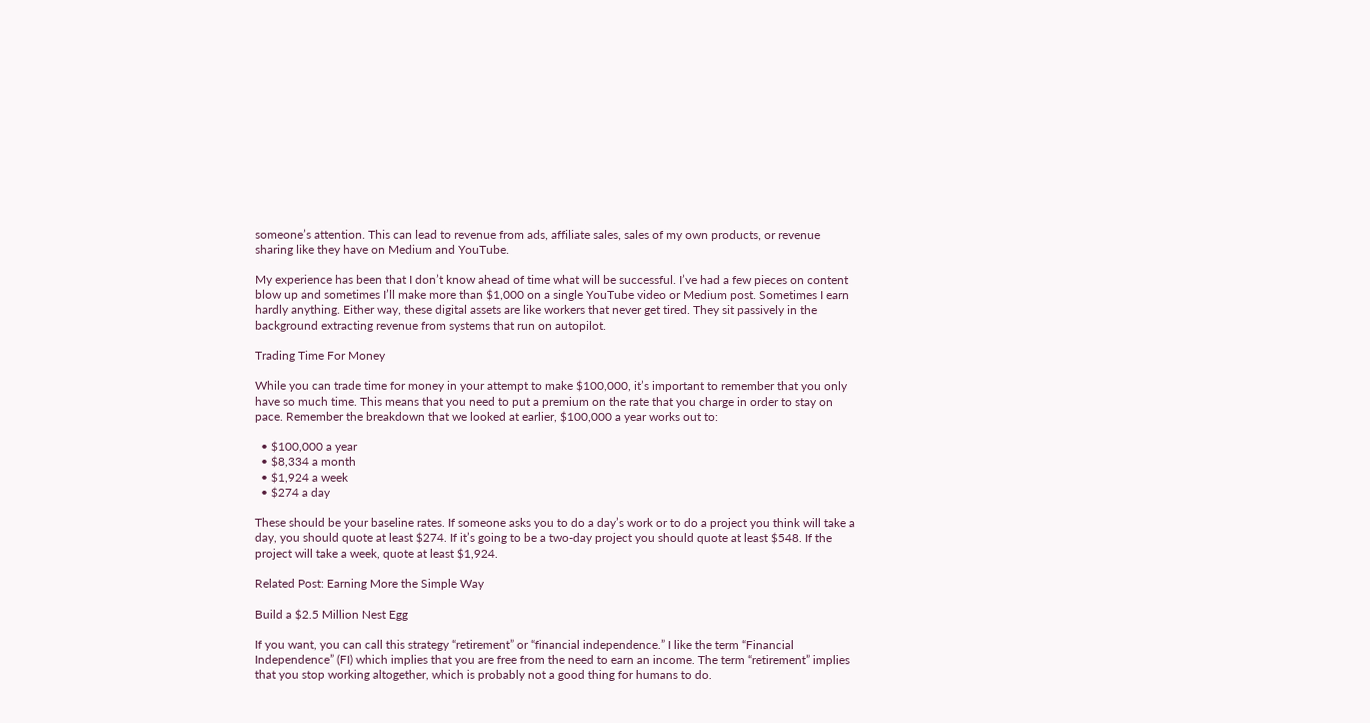someone’s attention. This can lead to revenue from ads, affiliate sales, sales of my own products, or revenue sharing like they have on Medium and YouTube.

My experience has been that I don’t know ahead of time what will be successful. I’ve had a few pieces on content blow up and sometimes I’ll make more than $1,000 on a single YouTube video or Medium post. Sometimes I earn hardly anything. Either way, these digital assets are like workers that never get tired. They sit passively in the background extracting revenue from systems that run on autopilot.

Trading Time For Money

While you can trade time for money in your attempt to make $100,000, it’s important to remember that you only have so much time. This means that you need to put a premium on the rate that you charge in order to stay on pace. Remember the breakdown that we looked at earlier, $100,000 a year works out to:

  • $100,000 a year
  • $8,334 a month
  • $1,924 a week
  • $274 a day

These should be your baseline rates. If someone asks you to do a day’s work or to do a project you think will take a day, you should quote at least $274. If it’s going to be a two-day project you should quote at least $548. If the project will take a week, quote at least $1,924.

Related Post: Earning More the Simple Way

Build a $2.5 Million Nest Egg

If you want, you can call this strategy “retirement” or “financial independence.” I like the term “Financial Independence” (FI) which implies that you are free from the need to earn an income. The term “retirement” implies that you stop working altogether, which is probably not a good thing for humans to do.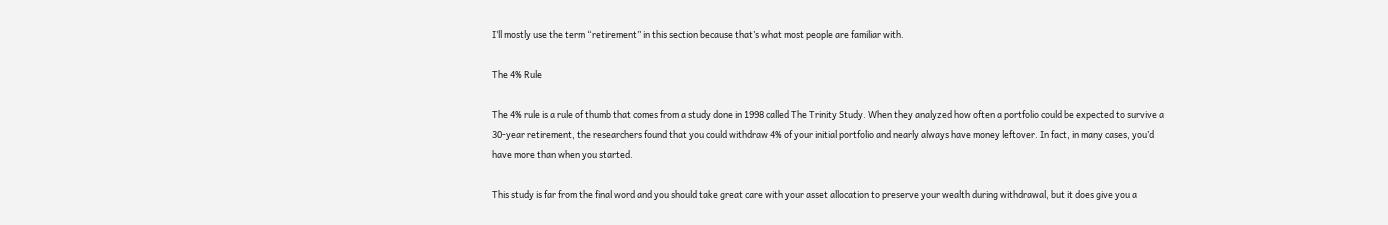I’ll mostly use the term “retirement” in this section because that’s what most people are familiar with.

The 4% Rule

The 4% rule is a rule of thumb that comes from a study done in 1998 called The Trinity Study. When they analyzed how often a portfolio could be expected to survive a 30-year retirement, the researchers found that you could withdraw 4% of your initial portfolio and nearly always have money leftover. In fact, in many cases, you’d have more than when you started.

This study is far from the final word and you should take great care with your asset allocation to preserve your wealth during withdrawal, but it does give you a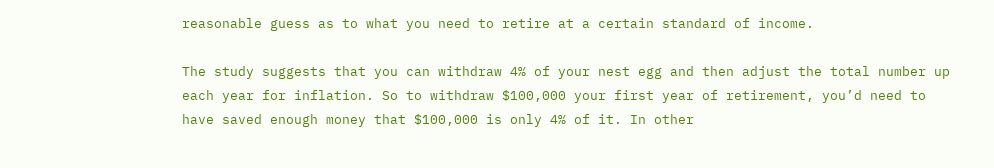reasonable guess as to what you need to retire at a certain standard of income.

The study suggests that you can withdraw 4% of your nest egg and then adjust the total number up each year for inflation. So to withdraw $100,000 your first year of retirement, you’d need to have saved enough money that $100,000 is only 4% of it. In other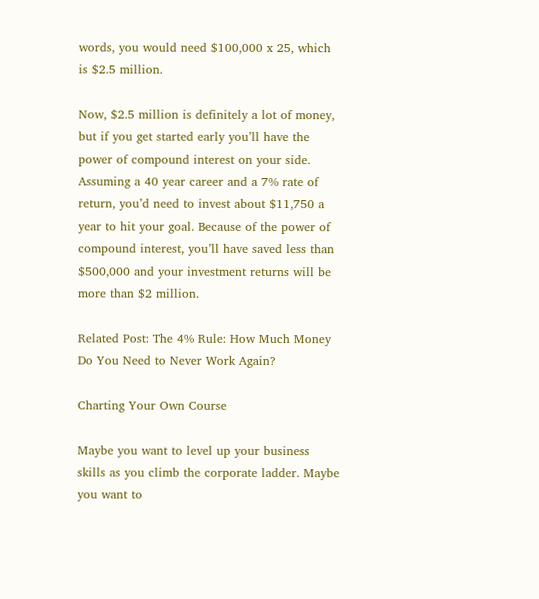words, you would need $100,000 x 25, which is $2.5 million.

Now, $2.5 million is definitely a lot of money, but if you get started early you’ll have the power of compound interest on your side. Assuming a 40 year career and a 7% rate of return, you’d need to invest about $11,750 a year to hit your goal. Because of the power of compound interest, you’ll have saved less than $500,000 and your investment returns will be more than $2 million.

Related Post: The 4% Rule: How Much Money Do You Need to Never Work Again?

Charting Your Own Course

Maybe you want to level up your business skills as you climb the corporate ladder. Maybe you want to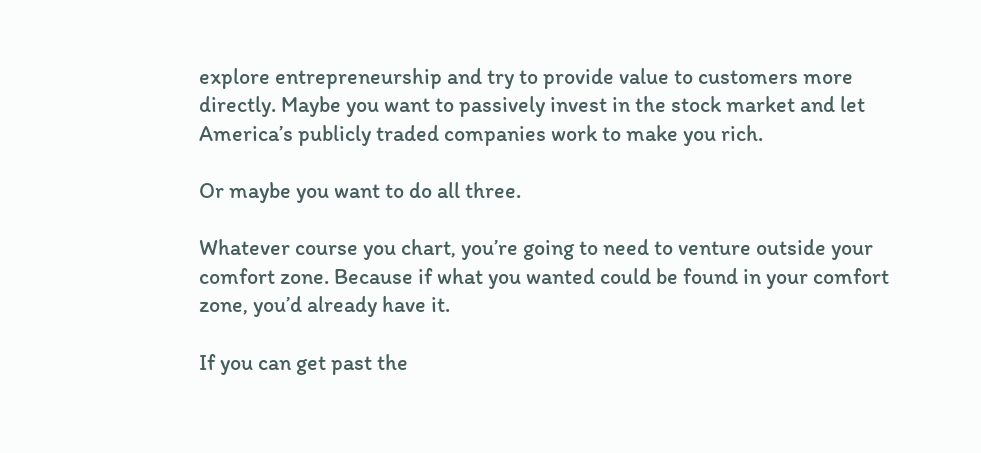explore entrepreneurship and try to provide value to customers more directly. Maybe you want to passively invest in the stock market and let America’s publicly traded companies work to make you rich.

Or maybe you want to do all three.

Whatever course you chart, you’re going to need to venture outside your comfort zone. Because if what you wanted could be found in your comfort zone, you’d already have it.

If you can get past the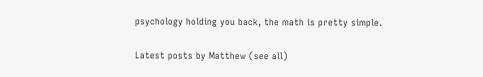psychology holding you back, the math is pretty simple.

Latest posts by Matthew (see all)